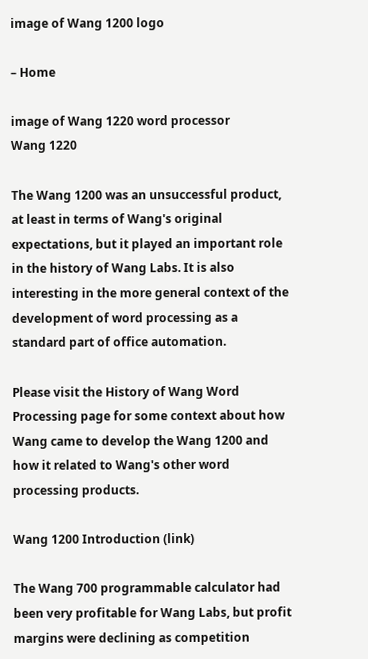image of Wang 1200 logo

– Home

image of Wang 1220 word processor
Wang 1220

The Wang 1200 was an unsuccessful product, at least in terms of Wang's original expectations, but it played an important role in the history of Wang Labs. It is also interesting in the more general context of the development of word processing as a standard part of office automation.

Please visit the History of Wang Word Processing page for some context about how Wang came to develop the Wang 1200 and how it related to Wang's other word processing products.

Wang 1200 Introduction (link)

The Wang 700 programmable calculator had been very profitable for Wang Labs, but profit margins were declining as competition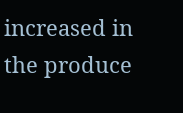increased in the produce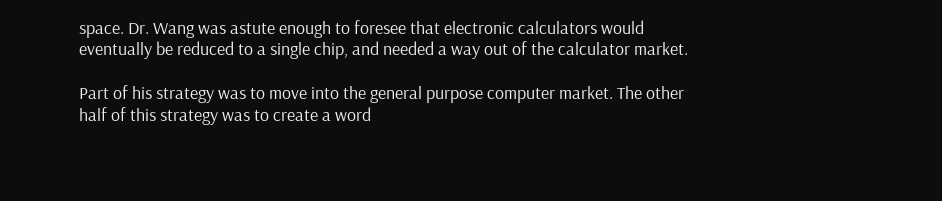space. Dr. Wang was astute enough to foresee that electronic calculators would eventually be reduced to a single chip, and needed a way out of the calculator market.

Part of his strategy was to move into the general purpose computer market. The other half of this strategy was to create a word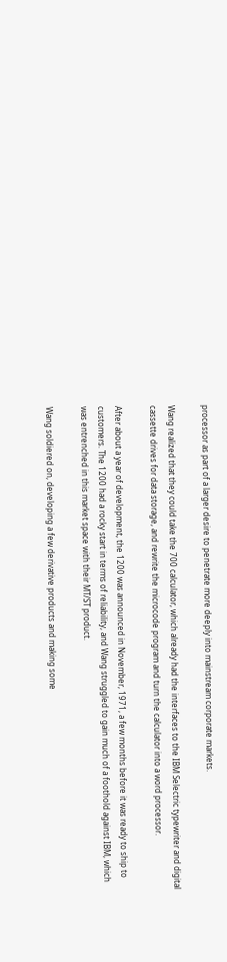processor as part of a larger desire to penetrate more deeply into mainstream corporate markets.

Wang realized that they could take the 700 calculator, which already had the interfaces to the IBM Selectric typewriter and digital cassette drives for data storage, and rewrite the microcode program and turn the calculator into a word processor.

After about a year of development, the 1200 was announced in November, 1971, a few months before it was ready to ship to customers. The 1200 had a rocky start in terms of reliability, and Wang struggled to gain much of a foothold against IBM, which was entrenched in this market space with their MT/ST product.

Wang soldiered on, developing a few derivative products and making some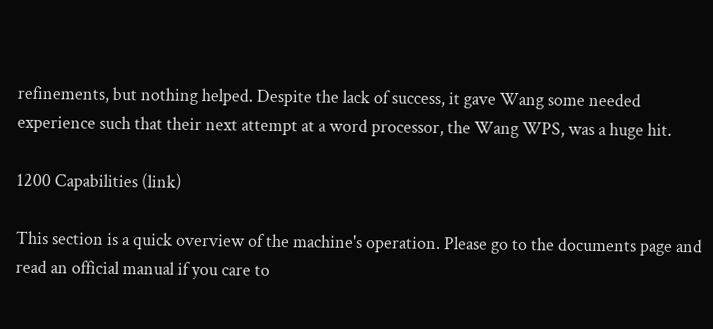refinements, but nothing helped. Despite the lack of success, it gave Wang some needed experience such that their next attempt at a word processor, the Wang WPS, was a huge hit.

1200 Capabilities (link)

This section is a quick overview of the machine's operation. Please go to the documents page and read an official manual if you care to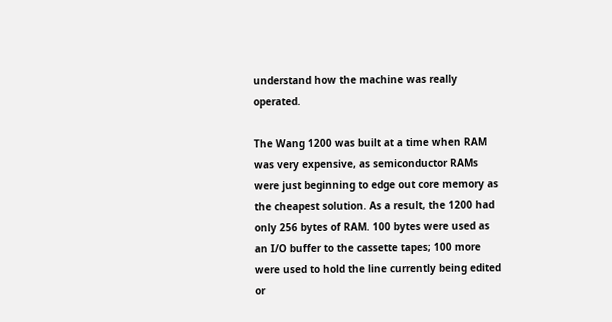understand how the machine was really operated.

The Wang 1200 was built at a time when RAM was very expensive, as semiconductor RAMs were just beginning to edge out core memory as the cheapest solution. As a result, the 1200 had only 256 bytes of RAM. 100 bytes were used as an I/O buffer to the cassette tapes; 100 more were used to hold the line currently being edited or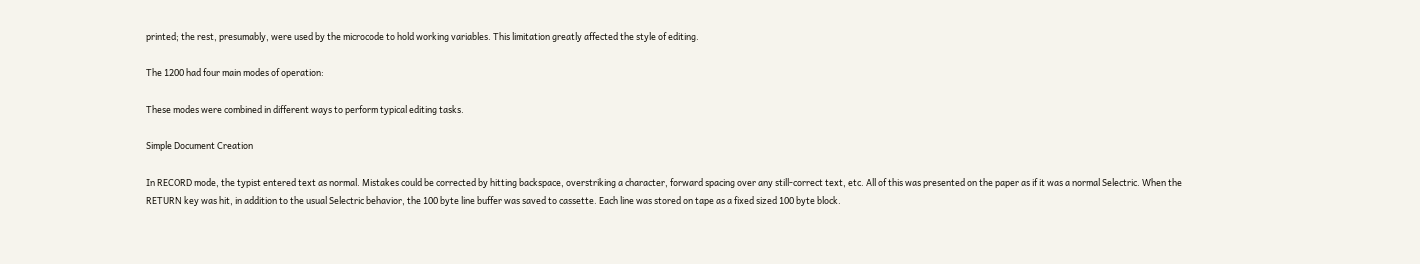printed; the rest, presumably, were used by the microcode to hold working variables. This limitation greatly affected the style of editing.

The 1200 had four main modes of operation:

These modes were combined in different ways to perform typical editing tasks.

Simple Document Creation

In RECORD mode, the typist entered text as normal. Mistakes could be corrected by hitting backspace, overstriking a character, forward spacing over any still-correct text, etc. All of this was presented on the paper as if it was a normal Selectric. When the RETURN key was hit, in addition to the usual Selectric behavior, the 100 byte line buffer was saved to cassette. Each line was stored on tape as a fixed sized 100 byte block.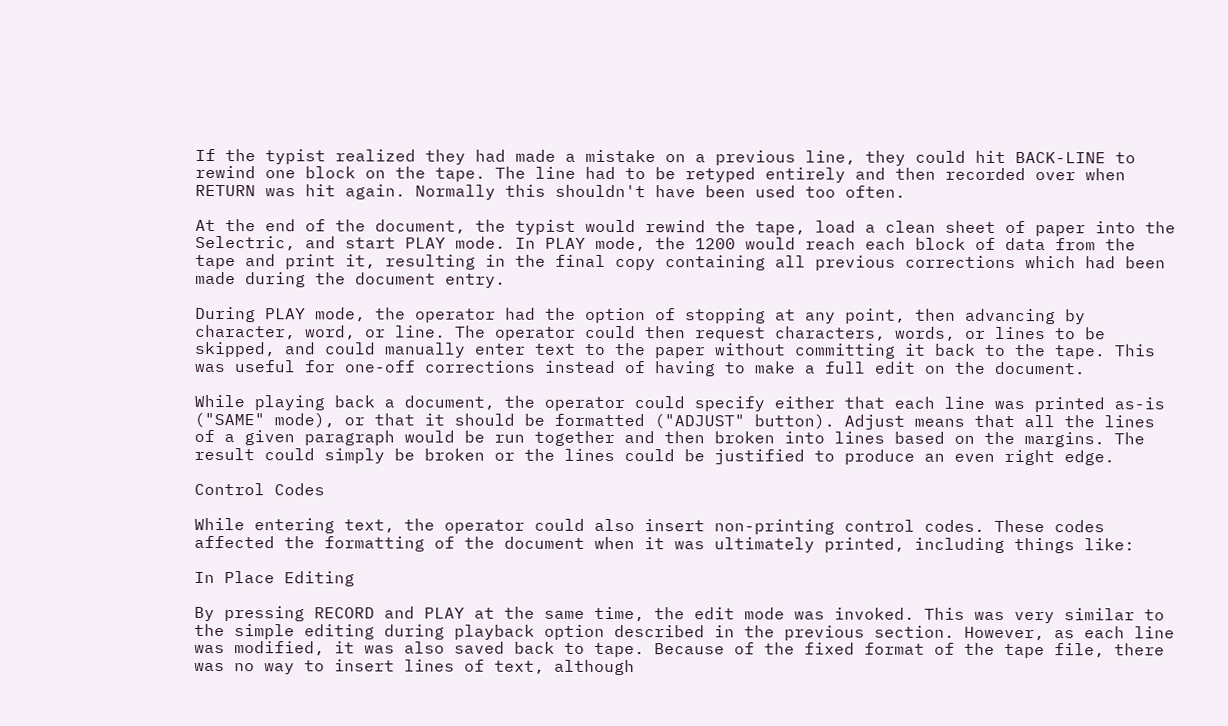If the typist realized they had made a mistake on a previous line, they could hit BACK-LINE to rewind one block on the tape. The line had to be retyped entirely and then recorded over when RETURN was hit again. Normally this shouldn't have been used too often.

At the end of the document, the typist would rewind the tape, load a clean sheet of paper into the Selectric, and start PLAY mode. In PLAY mode, the 1200 would reach each block of data from the tape and print it, resulting in the final copy containing all previous corrections which had been made during the document entry.

During PLAY mode, the operator had the option of stopping at any point, then advancing by character, word, or line. The operator could then request characters, words, or lines to be skipped, and could manually enter text to the paper without committing it back to the tape. This was useful for one-off corrections instead of having to make a full edit on the document.

While playing back a document, the operator could specify either that each line was printed as-is ("SAME" mode), or that it should be formatted ("ADJUST" button). Adjust means that all the lines of a given paragraph would be run together and then broken into lines based on the margins. The result could simply be broken or the lines could be justified to produce an even right edge.

Control Codes

While entering text, the operator could also insert non-printing control codes. These codes affected the formatting of the document when it was ultimately printed, including things like:

In Place Editing

By pressing RECORD and PLAY at the same time, the edit mode was invoked. This was very similar to the simple editing during playback option described in the previous section. However, as each line was modified, it was also saved back to tape. Because of the fixed format of the tape file, there was no way to insert lines of text, although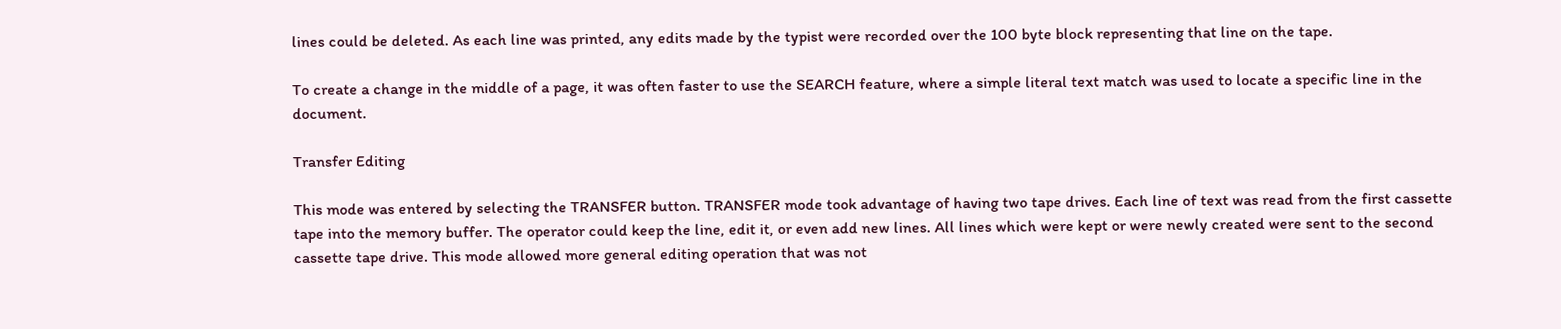lines could be deleted. As each line was printed, any edits made by the typist were recorded over the 100 byte block representing that line on the tape.

To create a change in the middle of a page, it was often faster to use the SEARCH feature, where a simple literal text match was used to locate a specific line in the document.

Transfer Editing

This mode was entered by selecting the TRANSFER button. TRANSFER mode took advantage of having two tape drives. Each line of text was read from the first cassette tape into the memory buffer. The operator could keep the line, edit it, or even add new lines. All lines which were kept or were newly created were sent to the second cassette tape drive. This mode allowed more general editing operation that was not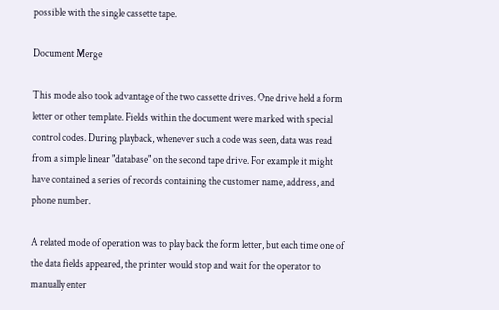possible with the single cassette tape.

Document Merge

This mode also took advantage of the two cassette drives. One drive held a form letter or other template. Fields within the document were marked with special control codes. During playback, whenever such a code was seen, data was read from a simple linear "database" on the second tape drive. For example it might have contained a series of records containing the customer name, address, and phone number.

A related mode of operation was to play back the form letter, but each time one of the data fields appeared, the printer would stop and wait for the operator to manually enter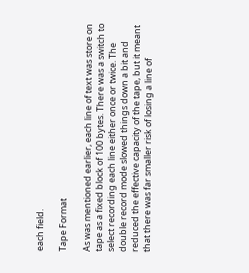each field.

Tape Format

As was mentioned earlier, each line of text was store on tape as a fixed block of 100 bytes. There was a switch to select recording each line either once or twice. The double record mode slowed things down a bit and reduced the effective capacity of the tape, but it meant that there was far smaller risk of losing a line of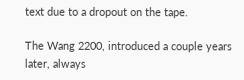text due to a dropout on the tape.

The Wang 2200, introduced a couple years later, always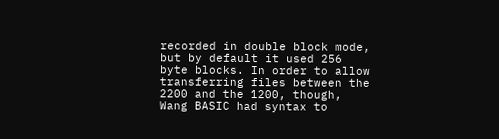recorded in double block mode, but by default it used 256 byte blocks. In order to allow transferring files between the 2200 and the 1200, though, Wang BASIC had syntax to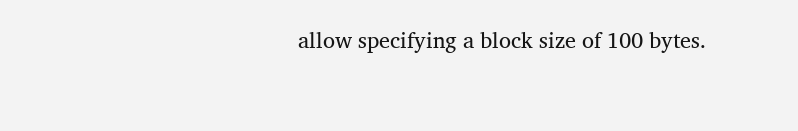allow specifying a block size of 100 bytes.